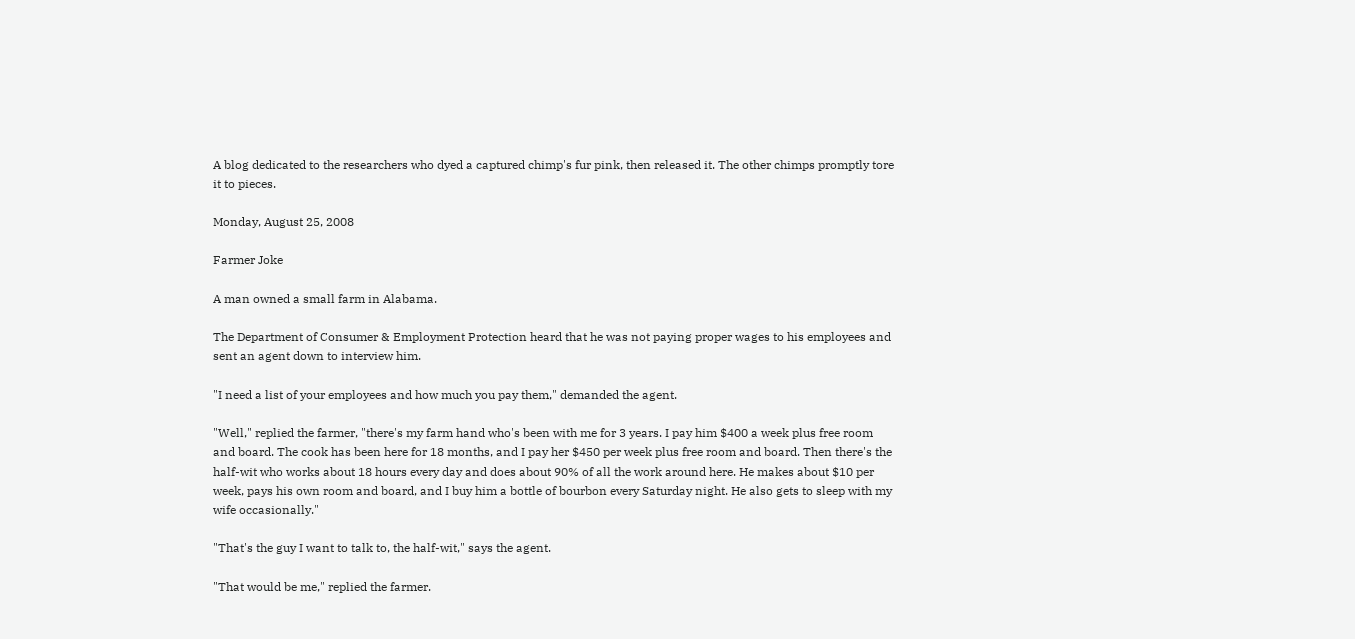A blog dedicated to the researchers who dyed a captured chimp's fur pink, then released it. The other chimps promptly tore it to pieces.

Monday, August 25, 2008

Farmer Joke

A man owned a small farm in Alabama.

The Department of Consumer & Employment Protection heard that he was not paying proper wages to his employees and sent an agent down to interview him.

"I need a list of your employees and how much you pay them," demanded the agent.

"Well," replied the farmer, "there's my farm hand who's been with me for 3 years. I pay him $400 a week plus free room and board. The cook has been here for 18 months, and I pay her $450 per week plus free room and board. Then there's the half-wit who works about 18 hours every day and does about 90% of all the work around here. He makes about $10 per week, pays his own room and board, and I buy him a bottle of bourbon every Saturday night. He also gets to sleep with my wife occasionally."

"That's the guy I want to talk to, the half-wit," says the agent.

"That would be me," replied the farmer.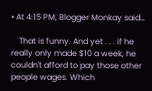• At 4:15 PM, Blogger Monkay said…

    That is funny. And yet . . . if he really only made $10 a week, he couldn't afford to pay those other people wages. Which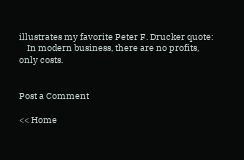illustrates my favorite Peter F. Drucker quote:
    In modern business, there are no profits, only costs.


Post a Comment

<< Home